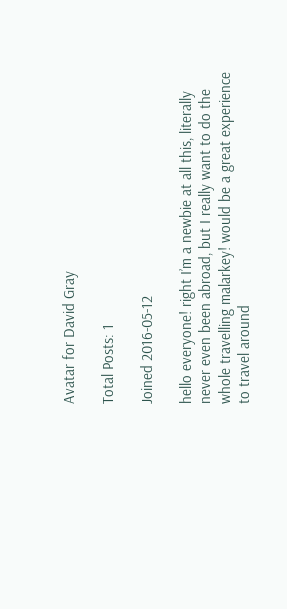Avatar for David Gray

Total Posts: 1

Joined 2016-05-12

hello everyone! right I’m a newbie at all this, literally never even been abroad, but I really want to do the whole travelling malarkey! would be a great experience to travel around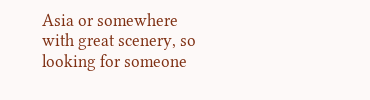Asia or somewhere with great scenery, so looking for someone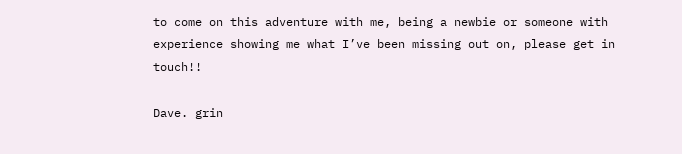to come on this adventure with me, being a newbie or someone with experience showing me what I’ve been missing out on, please get in touch!!

Dave. grin